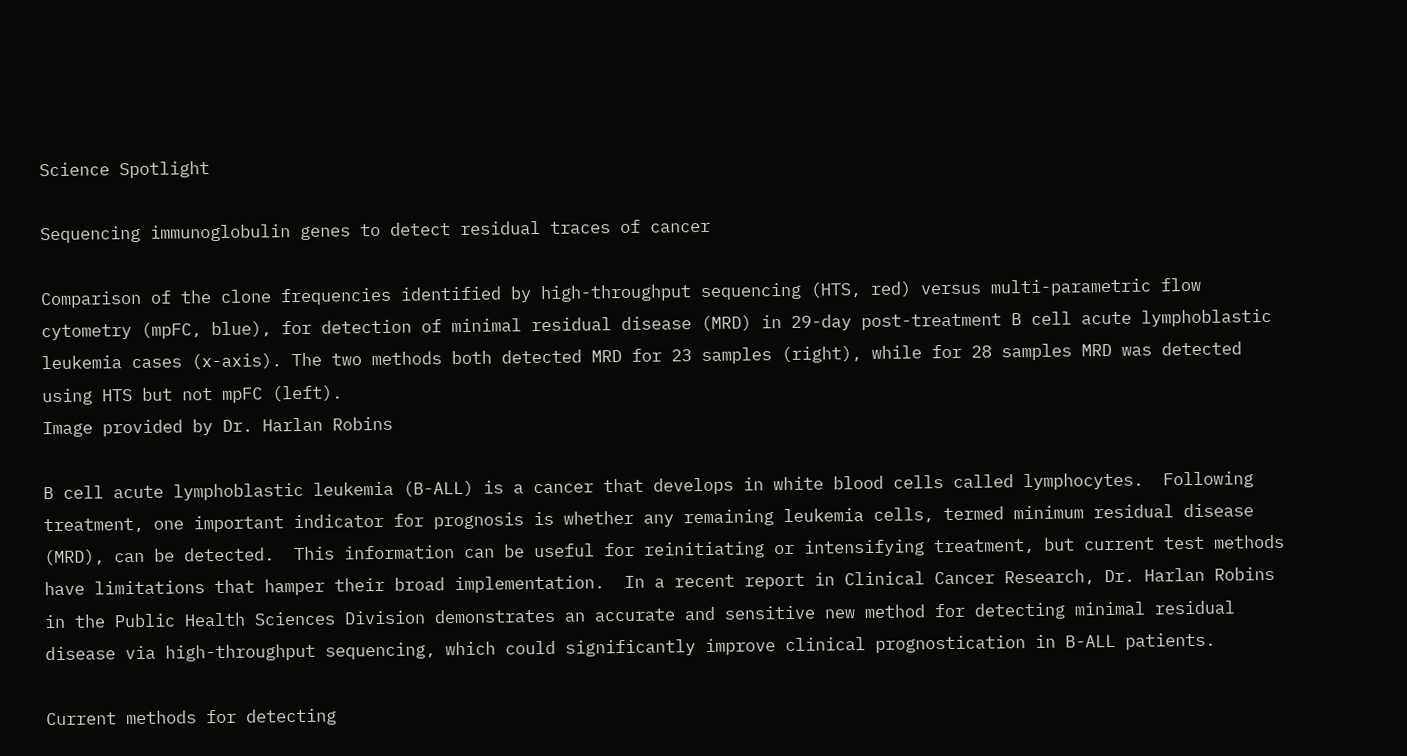Science Spotlight

Sequencing immunoglobulin genes to detect residual traces of cancer

Comparison of the clone frequencies identified by high-throughput sequencing (HTS, red) versus multi-parametric flow cytometry (mpFC, blue), for detection of minimal residual disease (MRD) in 29-day post-treatment B cell acute lymphoblastic leukemia cases (x-axis). The two methods both detected MRD for 23 samples (right), while for 28 samples MRD was detected using HTS but not mpFC (left).
Image provided by Dr. Harlan Robins

B cell acute lymphoblastic leukemia (B-ALL) is a cancer that develops in white blood cells called lymphocytes.  Following treatment, one important indicator for prognosis is whether any remaining leukemia cells, termed minimum residual disease (MRD), can be detected.  This information can be useful for reinitiating or intensifying treatment, but current test methods have limitations that hamper their broad implementation.  In a recent report in Clinical Cancer Research, Dr. Harlan Robins in the Public Health Sciences Division demonstrates an accurate and sensitive new method for detecting minimal residual disease via high-throughput sequencing, which could significantly improve clinical prognostication in B-ALL patients.

Current methods for detecting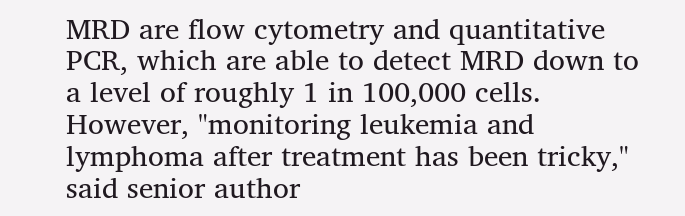MRD are flow cytometry and quantitative PCR, which are able to detect MRD down to a level of roughly 1 in 100,000 cells.  However, "monitoring leukemia and lymphoma after treatment has been tricky," said senior author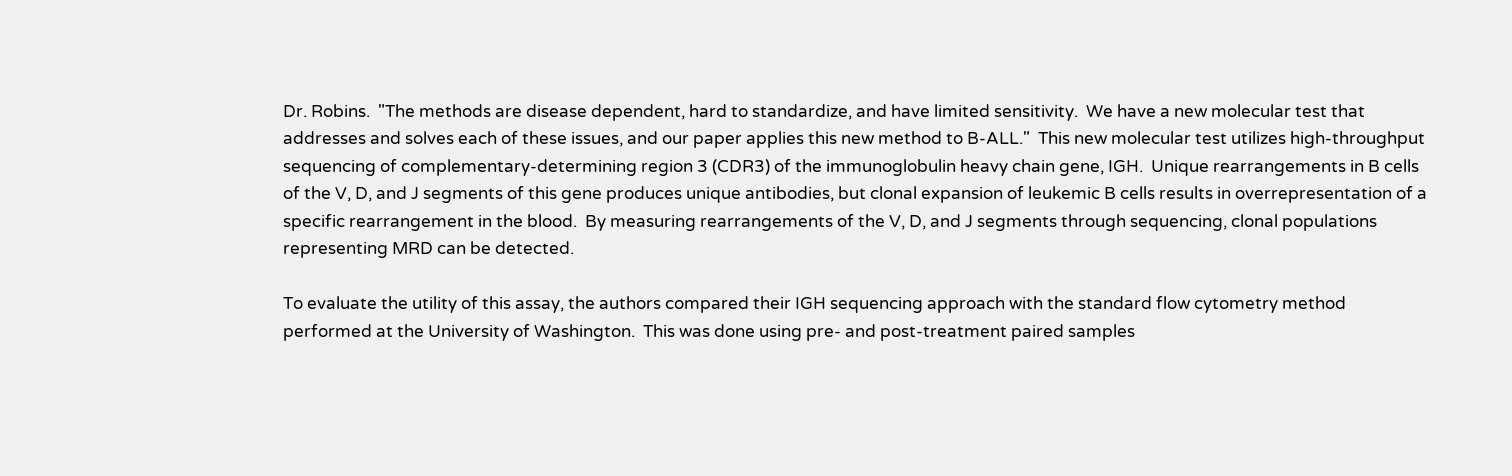Dr. Robins.  "The methods are disease dependent, hard to standardize, and have limited sensitivity.  We have a new molecular test that addresses and solves each of these issues, and our paper applies this new method to B-ALL."  This new molecular test utilizes high-throughput sequencing of complementary-determining region 3 (CDR3) of the immunoglobulin heavy chain gene, IGH.  Unique rearrangements in B cells of the V, D, and J segments of this gene produces unique antibodies, but clonal expansion of leukemic B cells results in overrepresentation of a specific rearrangement in the blood.  By measuring rearrangements of the V, D, and J segments through sequencing, clonal populations representing MRD can be detected.

To evaluate the utility of this assay, the authors compared their IGH sequencing approach with the standard flow cytometry method performed at the University of Washington.  This was done using pre- and post-treatment paired samples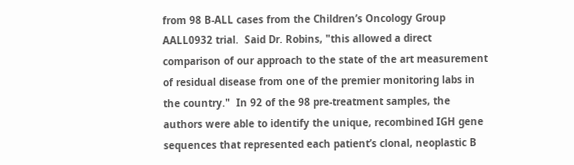from 98 B-ALL cases from the Children’s Oncology Group AALL0932 trial.  Said Dr. Robins, "this allowed a direct comparison of our approach to the state of the art measurement of residual disease from one of the premier monitoring labs in the country."  In 92 of the 98 pre-treatment samples, the authors were able to identify the unique, recombined IGH gene sequences that represented each patient’s clonal, neoplastic B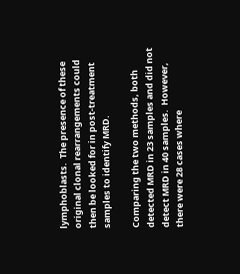lymphoblasts.  The presence of these original clonal rearrangements could then be looked for in post-treatment samples to identify MRD.

Comparing the two methods, both detected MRD in 23 samples and did not detect MRD in 40 samples.  However, there were 28 cases where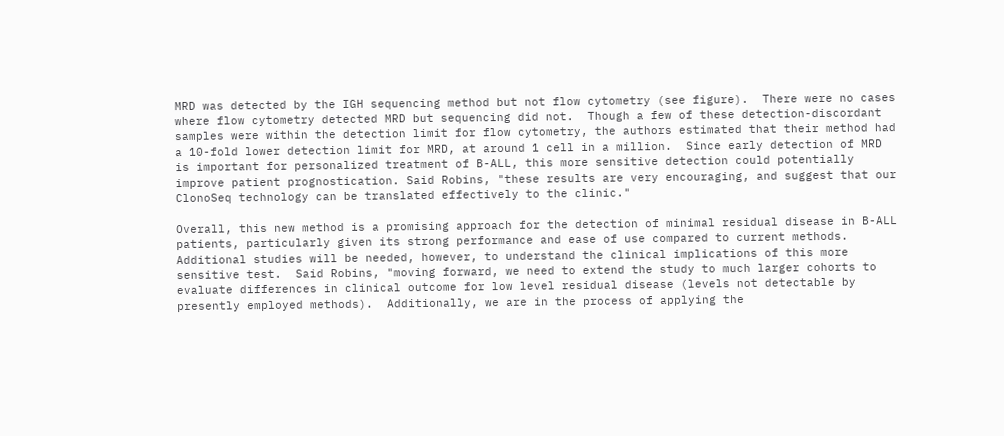MRD was detected by the IGH sequencing method but not flow cytometry (see figure).  There were no cases where flow cytometry detected MRD but sequencing did not.  Though a few of these detection-discordant samples were within the detection limit for flow cytometry, the authors estimated that their method had a 10-fold lower detection limit for MRD, at around 1 cell in a million.  Since early detection of MRD is important for personalized treatment of B-ALL, this more sensitive detection could potentially improve patient prognostication. Said Robins, "these results are very encouraging, and suggest that our ClonoSeq technology can be translated effectively to the clinic."

Overall, this new method is a promising approach for the detection of minimal residual disease in B-ALL patients, particularly given its strong performance and ease of use compared to current methods.  Additional studies will be needed, however, to understand the clinical implications of this more sensitive test.  Said Robins, "moving forward, we need to extend the study to much larger cohorts to evaluate differences in clinical outcome for low level residual disease (levels not detectable by presently employed methods).  Additionally, we are in the process of applying the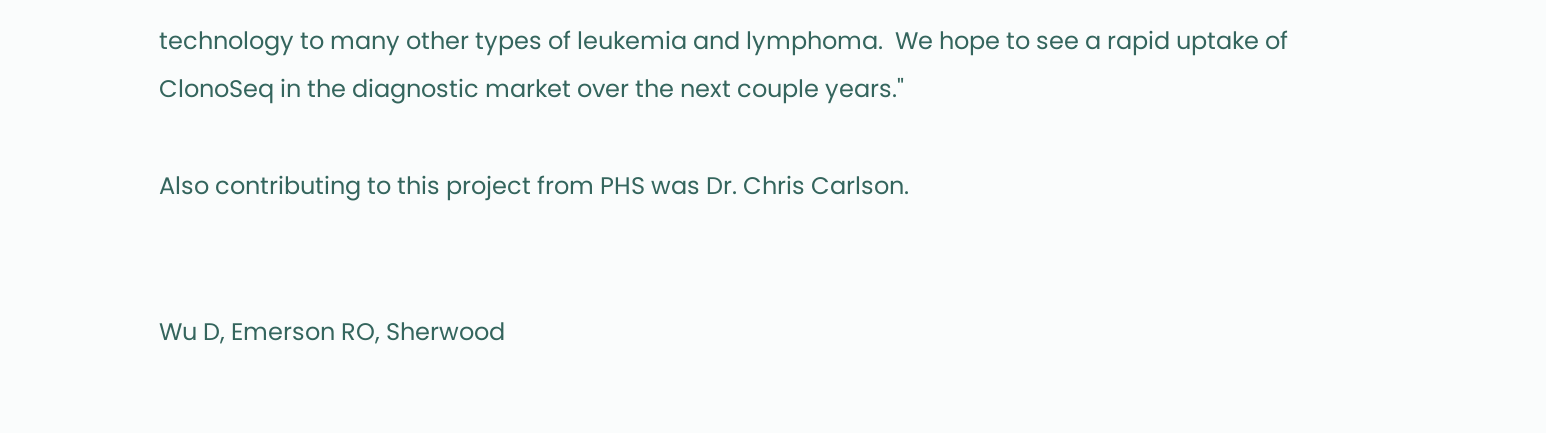technology to many other types of leukemia and lymphoma.  We hope to see a rapid uptake of ClonoSeq in the diagnostic market over the next couple years."

Also contributing to this project from PHS was Dr. Chris Carlson.


Wu D, Emerson RO, Sherwood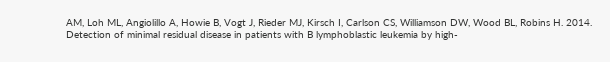AM, Loh ML, Angiolillo A, Howie B, Vogt J, Rieder MJ, Kirsch I, Carlson CS, Williamson DW, Wood BL, Robins H. 2014. Detection of minimal residual disease in patients with B lymphoblastic leukemia by high-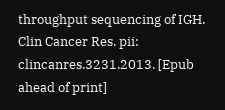throughput sequencing of IGH. Clin Cancer Res. pii: clincanres.3231.2013. [Epub ahead of print]